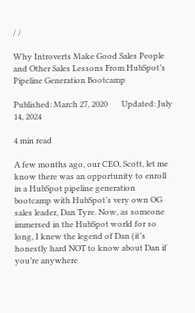/ /

Why Introverts Make Good Sales People and Other Sales Lessons From HubSpot’s Pipeline Generation Bootcamp

Published: March 27, 2020       Updated: July 14, 2024

4 min read

A few months ago, our CEO, Scott, let me know there was an opportunity to enroll in a HubSpot pipeline generation bootcamp with HubSpot’s very own OG sales leader, Dan Tyre. Now, as someone immersed in the HubSpot world for so long, I knew the legend of Dan (it’s honestly hard NOT to know about Dan if you’re anywhere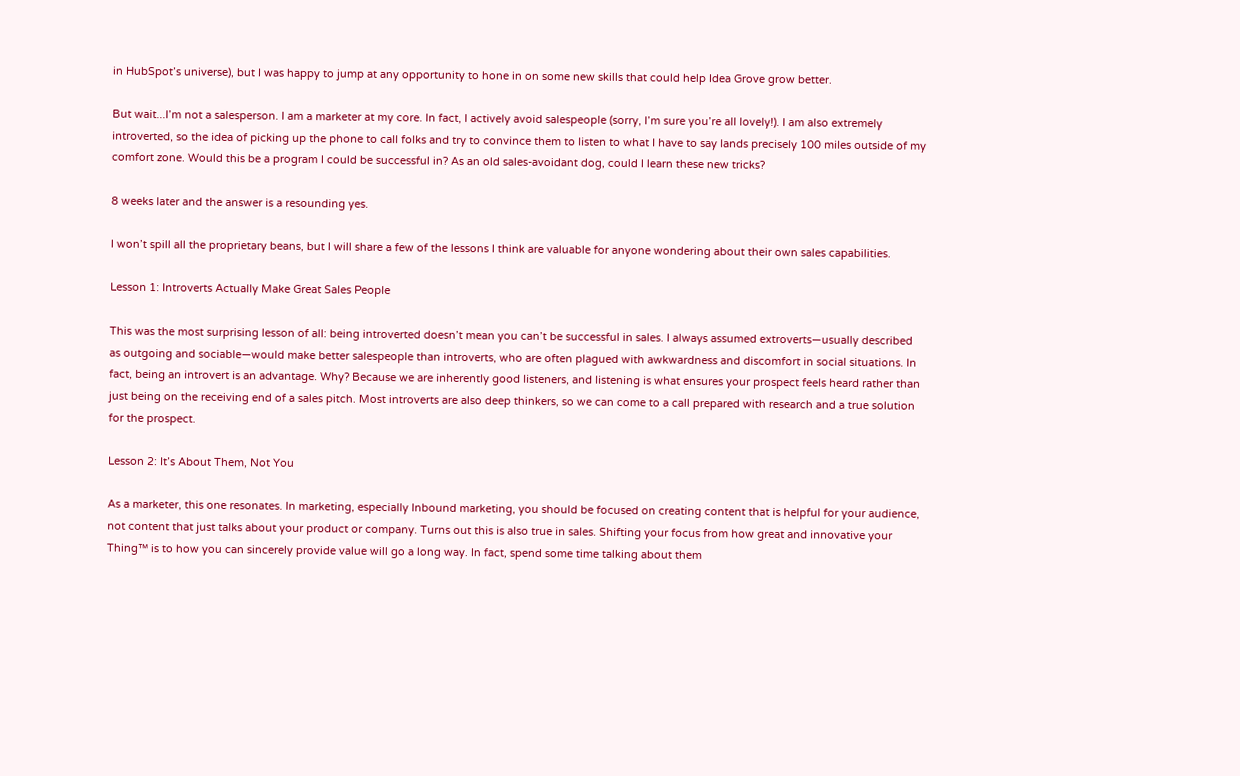in HubSpot’s universe), but I was happy to jump at any opportunity to hone in on some new skills that could help Idea Grove grow better.

But wait...I’m not a salesperson. I am a marketer at my core. In fact, I actively avoid salespeople (sorry, I’m sure you’re all lovely!). I am also extremely introverted, so the idea of picking up the phone to call folks and try to convince them to listen to what I have to say lands precisely 100 miles outside of my comfort zone. Would this be a program I could be successful in? As an old sales-avoidant dog, could I learn these new tricks?

8 weeks later and the answer is a resounding yes.

I won’t spill all the proprietary beans, but I will share a few of the lessons I think are valuable for anyone wondering about their own sales capabilities.

Lesson 1: Introverts Actually Make Great Sales People

This was the most surprising lesson of all: being introverted doesn’t mean you can’t be successful in sales. I always assumed extroverts—usually described as outgoing and sociable—would make better salespeople than introverts, who are often plagued with awkwardness and discomfort in social situations. In fact, being an introvert is an advantage. Why? Because we are inherently good listeners, and listening is what ensures your prospect feels heard rather than just being on the receiving end of a sales pitch. Most introverts are also deep thinkers, so we can come to a call prepared with research and a true solution for the prospect.

Lesson 2: It’s About Them, Not You

As a marketer, this one resonates. In marketing, especially Inbound marketing, you should be focused on creating content that is helpful for your audience, not content that just talks about your product or company. Turns out this is also true in sales. Shifting your focus from how great and innovative your Thing™ is to how you can sincerely provide value will go a long way. In fact, spend some time talking about them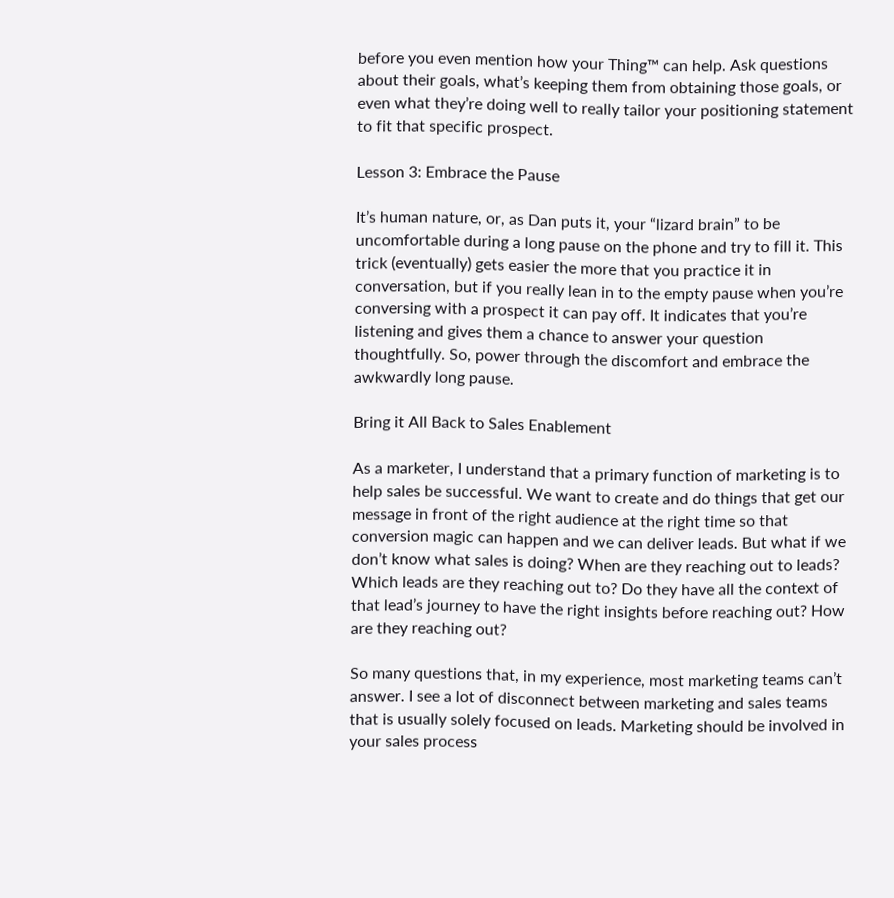before you even mention how your Thing™ can help. Ask questions about their goals, what’s keeping them from obtaining those goals, or even what they’re doing well to really tailor your positioning statement to fit that specific prospect.

Lesson 3: Embrace the Pause

It’s human nature, or, as Dan puts it, your “lizard brain” to be uncomfortable during a long pause on the phone and try to fill it. This trick (eventually) gets easier the more that you practice it in conversation, but if you really lean in to the empty pause when you’re conversing with a prospect it can pay off. It indicates that you’re listening and gives them a chance to answer your question thoughtfully. So, power through the discomfort and embrace the awkwardly long pause.

Bring it All Back to Sales Enablement

As a marketer, I understand that a primary function of marketing is to help sales be successful. We want to create and do things that get our message in front of the right audience at the right time so that conversion magic can happen and we can deliver leads. But what if we don’t know what sales is doing? When are they reaching out to leads? Which leads are they reaching out to? Do they have all the context of that lead’s journey to have the right insights before reaching out? How are they reaching out?

So many questions that, in my experience, most marketing teams can’t answer. I see a lot of disconnect between marketing and sales teams that is usually solely focused on leads. Marketing should be involved in your sales process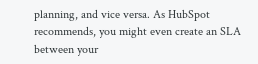planning, and vice versa. As HubSpot recommends, you might even create an SLA between your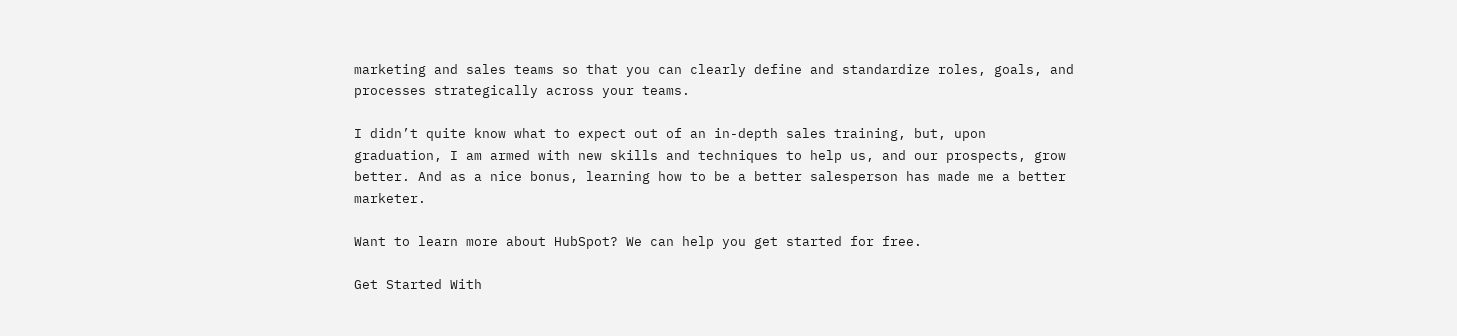marketing and sales teams so that you can clearly define and standardize roles, goals, and processes strategically across your teams.

I didn’t quite know what to expect out of an in-depth sales training, but, upon graduation, I am armed with new skills and techniques to help us, and our prospects, grow better. And as a nice bonus, learning how to be a better salesperson has made me a better marketer.

Want to learn more about HubSpot? We can help you get started for free.

Get Started With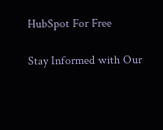HubSpot For Free

Stay Informed with Our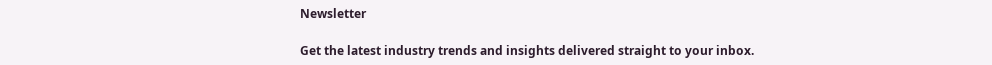Newsletter

Get the latest industry trends and insights delivered straight to your inbox.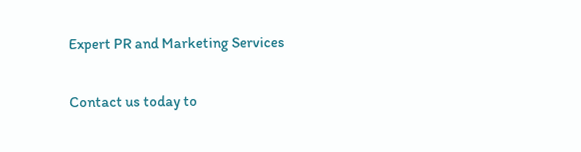Expert PR and Marketing Services

Contact us today to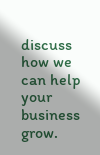discuss how we can help your business grow.